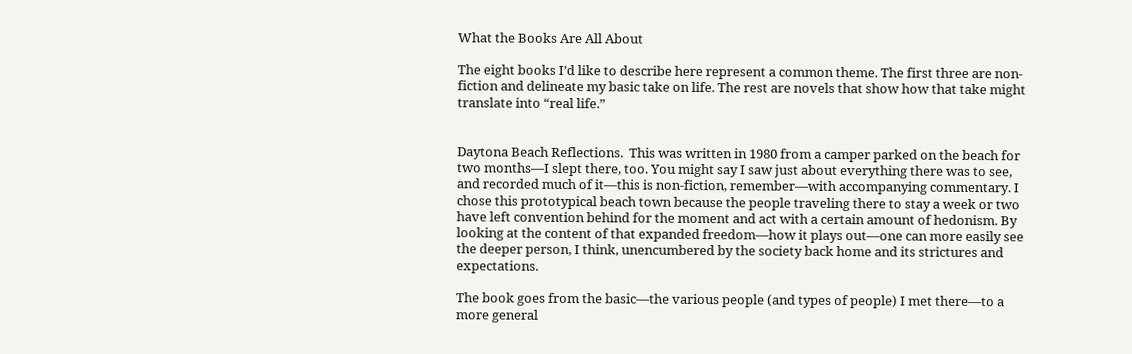What the Books Are All About

The eight books I’d like to describe here represent a common theme. The first three are non-fiction and delineate my basic take on life. The rest are novels that show how that take might translate into “real life.”


Daytona Beach Reflections.  This was written in 1980 from a camper parked on the beach for two months—I slept there, too. You might say I saw just about everything there was to see, and recorded much of it—this is non-fiction, remember—with accompanying commentary. I chose this prototypical beach town because the people traveling there to stay a week or two have left convention behind for the moment and act with a certain amount of hedonism. By looking at the content of that expanded freedom—how it plays out—one can more easily see the deeper person, I think, unencumbered by the society back home and its strictures and expectations.

The book goes from the basic—the various people (and types of people) I met there—to a more general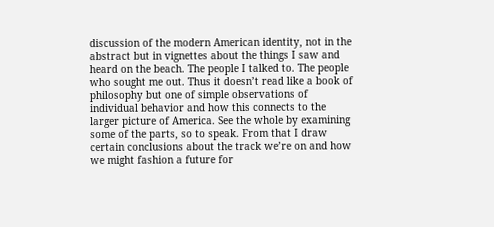discussion of the modern American identity, not in the abstract but in vignettes about the things I saw and heard on the beach. The people I talked to. The people who sought me out. Thus it doesn’t read like a book of philosophy but one of simple observations of individual behavior and how this connects to the larger picture of America. See the whole by examining some of the parts, so to speak. From that I draw certain conclusions about the track we’re on and how we might fashion a future for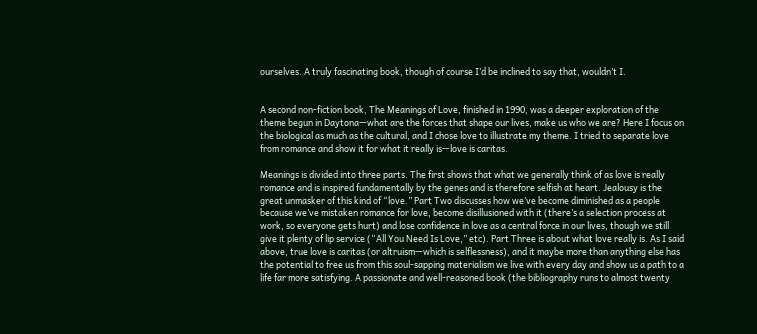ourselves. A truly fascinating book, though of course I’d be inclined to say that, wouldn’t I.


A second non-fiction book, The Meanings of Love, finished in 1990, was a deeper exploration of the theme begun in Daytona—what are the forces that shape our lives, make us who we are? Here I focus on the biological as much as the cultural, and I chose love to illustrate my theme. I tried to separate love from romance and show it for what it really is—love is caritas.

Meanings is divided into three parts. The first shows that what we generally think of as love is really romance and is inspired fundamentally by the genes and is therefore selfish at heart. Jealousy is the great unmasker of this kind of “love.” Part Two discusses how we’ve become diminished as a people because we’ve mistaken romance for love, become disillusioned with it (there’s a selection process at work, so everyone gets hurt) and lose confidence in love as a central force in our lives, though we still give it plenty of lip service (“All You Need Is Love,” etc). Part Three is about what love really is. As I said above, true love is caritas (or altruism—which is selflessness), and it maybe more than anything else has the potential to free us from this soul-sapping materialism we live with every day and show us a path to a life far more satisfying. A passionate and well-reasoned book (the bibliography runs to almost twenty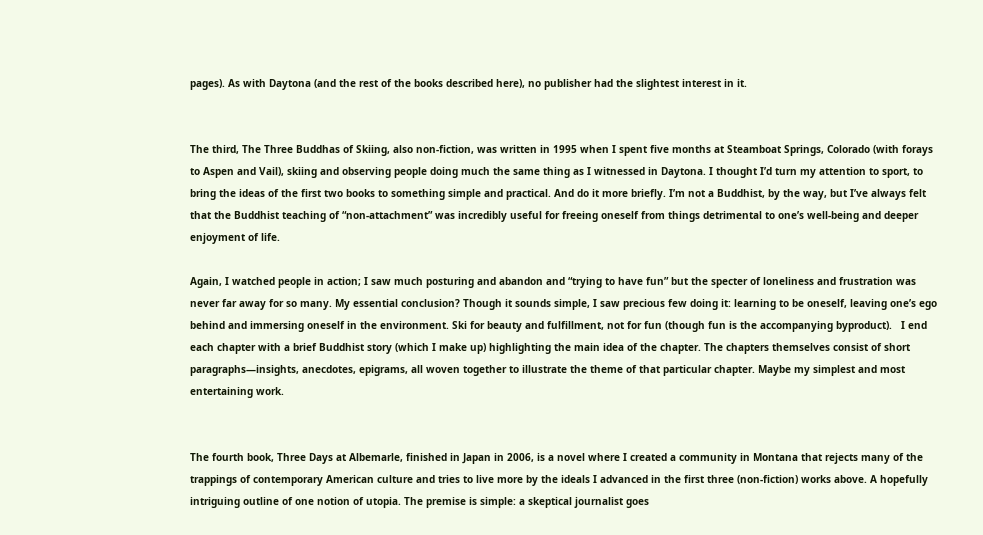pages). As with Daytona (and the rest of the books described here), no publisher had the slightest interest in it.


The third, The Three Buddhas of Skiing, also non-fiction, was written in 1995 when I spent five months at Steamboat Springs, Colorado (with forays to Aspen and Vail), skiing and observing people doing much the same thing as I witnessed in Daytona. I thought I’d turn my attention to sport, to bring the ideas of the first two books to something simple and practical. And do it more briefly. I’m not a Buddhist, by the way, but I’ve always felt that the Buddhist teaching of “non-attachment” was incredibly useful for freeing oneself from things detrimental to one’s well-being and deeper enjoyment of life.

Again, I watched people in action; I saw much posturing and abandon and “trying to have fun” but the specter of loneliness and frustration was never far away for so many. My essential conclusion? Though it sounds simple, I saw precious few doing it: learning to be oneself, leaving one’s ego behind and immersing oneself in the environment. Ski for beauty and fulfillment, not for fun (though fun is the accompanying byproduct).   I end each chapter with a brief Buddhist story (which I make up) highlighting the main idea of the chapter. The chapters themselves consist of short paragraphs—insights, anecdotes, epigrams, all woven together to illustrate the theme of that particular chapter. Maybe my simplest and most entertaining work.


The fourth book, Three Days at Albemarle, finished in Japan in 2006, is a novel where I created a community in Montana that rejects many of the trappings of contemporary American culture and tries to live more by the ideals I advanced in the first three (non-fiction) works above. A hopefully intriguing outline of one notion of utopia. The premise is simple: a skeptical journalist goes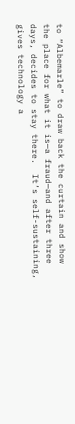to “Albemarle” to draw back the curtain and show the place for what it is—a fraud—and after three days, decides to stay there.  It’s self-sustaining, gives technology a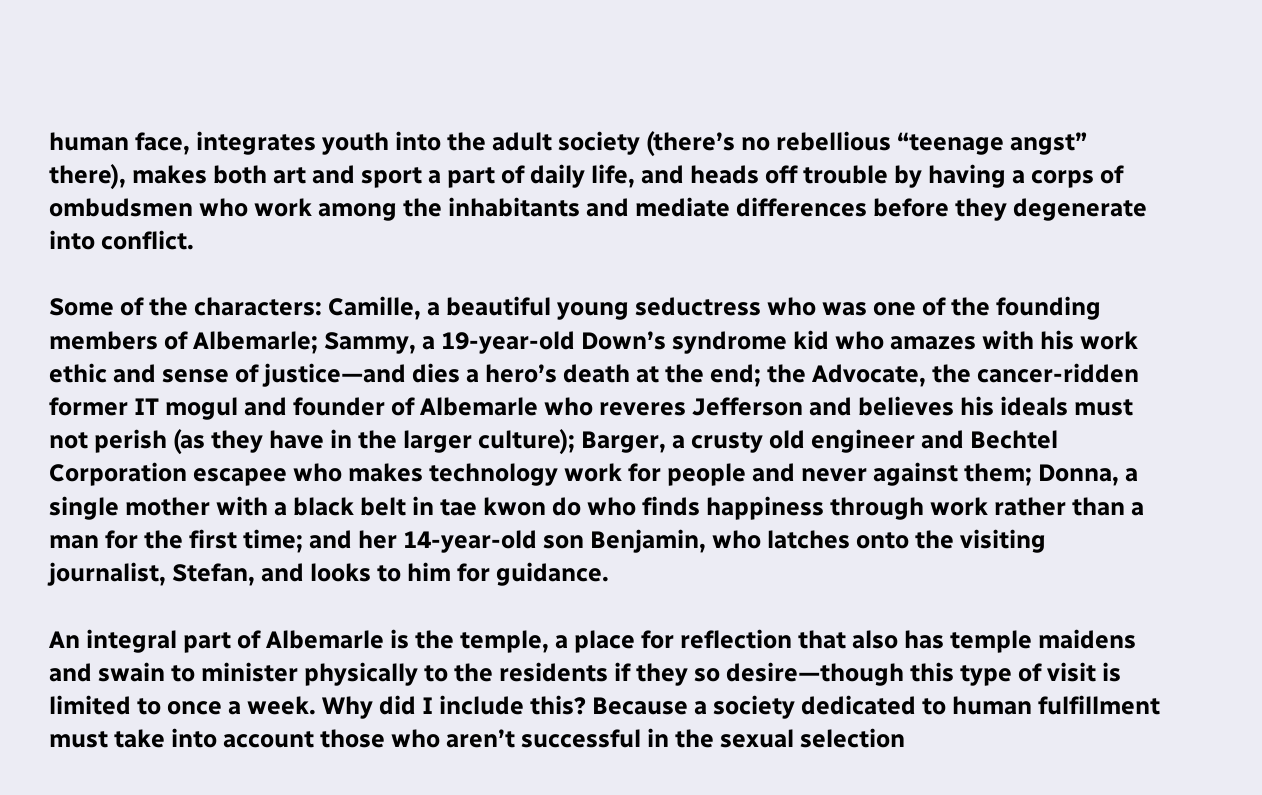human face, integrates youth into the adult society (there’s no rebellious “teenage angst” there), makes both art and sport a part of daily life, and heads off trouble by having a corps of ombudsmen who work among the inhabitants and mediate differences before they degenerate into conflict.

Some of the characters: Camille, a beautiful young seductress who was one of the founding members of Albemarle; Sammy, a 19-year-old Down’s syndrome kid who amazes with his work ethic and sense of justice—and dies a hero’s death at the end; the Advocate, the cancer-ridden former IT mogul and founder of Albemarle who reveres Jefferson and believes his ideals must not perish (as they have in the larger culture); Barger, a crusty old engineer and Bechtel Corporation escapee who makes technology work for people and never against them; Donna, a single mother with a black belt in tae kwon do who finds happiness through work rather than a man for the first time; and her 14-year-old son Benjamin, who latches onto the visiting journalist, Stefan, and looks to him for guidance.

An integral part of Albemarle is the temple, a place for reflection that also has temple maidens and swain to minister physically to the residents if they so desire—though this type of visit is limited to once a week. Why did I include this? Because a society dedicated to human fulfillment must take into account those who aren’t successful in the sexual selection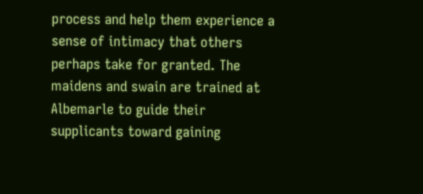process and help them experience a sense of intimacy that others perhaps take for granted. The maidens and swain are trained at Albemarle to guide their supplicants toward gaining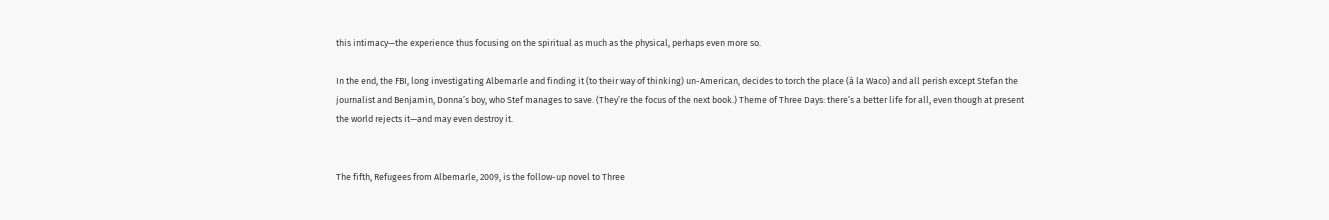this intimacy—the experience thus focusing on the spiritual as much as the physical, perhaps even more so.

In the end, the FBI, long investigating Albemarle and finding it (to their way of thinking) un-American, decides to torch the place (à la Waco) and all perish except Stefan the journalist and Benjamin, Donna’s boy, who Stef manages to save. (They’re the focus of the next book.) Theme of Three Days: there’s a better life for all, even though at present the world rejects it—and may even destroy it.


The fifth, Refugees from Albemarle, 2009, is the follow-up novel to Three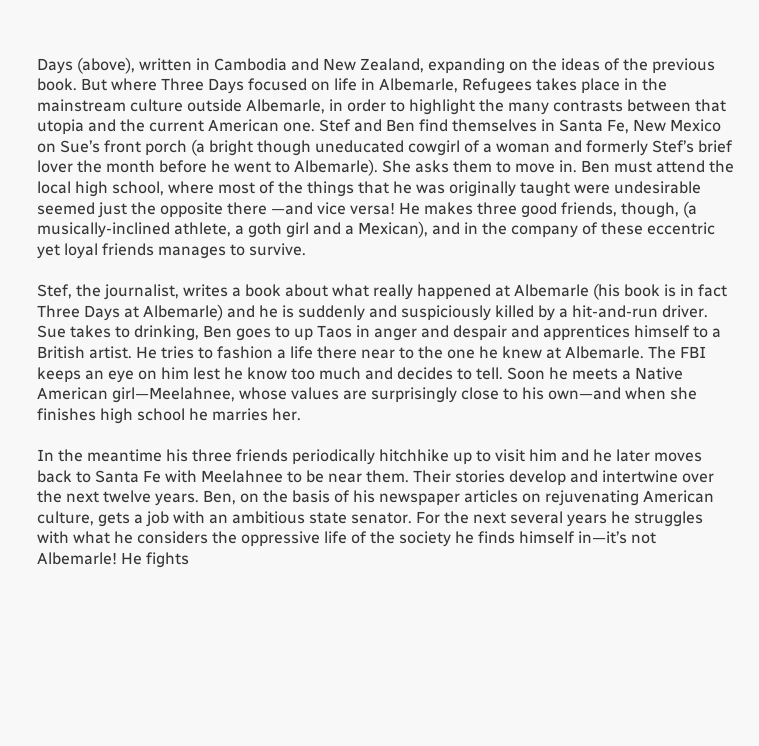Days (above), written in Cambodia and New Zealand, expanding on the ideas of the previous book. But where Three Days focused on life in Albemarle, Refugees takes place in the mainstream culture outside Albemarle, in order to highlight the many contrasts between that utopia and the current American one. Stef and Ben find themselves in Santa Fe, New Mexico on Sue’s front porch (a bright though uneducated cowgirl of a woman and formerly Stef’s brief lover the month before he went to Albemarle). She asks them to move in. Ben must attend the local high school, where most of the things that he was originally taught were undesirable seemed just the opposite there —and vice versa! He makes three good friends, though, (a musically-inclined athlete, a goth girl and a Mexican), and in the company of these eccentric yet loyal friends manages to survive.

Stef, the journalist, writes a book about what really happened at Albemarle (his book is in fact Three Days at Albemarle) and he is suddenly and suspiciously killed by a hit-and-run driver. Sue takes to drinking, Ben goes to up Taos in anger and despair and apprentices himself to a British artist. He tries to fashion a life there near to the one he knew at Albemarle. The FBI keeps an eye on him lest he know too much and decides to tell. Soon he meets a Native American girl—Meelahnee, whose values are surprisingly close to his own—and when she finishes high school he marries her.

In the meantime his three friends periodically hitchhike up to visit him and he later moves back to Santa Fe with Meelahnee to be near them. Their stories develop and intertwine over the next twelve years. Ben, on the basis of his newspaper articles on rejuvenating American culture, gets a job with an ambitious state senator. For the next several years he struggles with what he considers the oppressive life of the society he finds himself in—it’s not Albemarle! He fights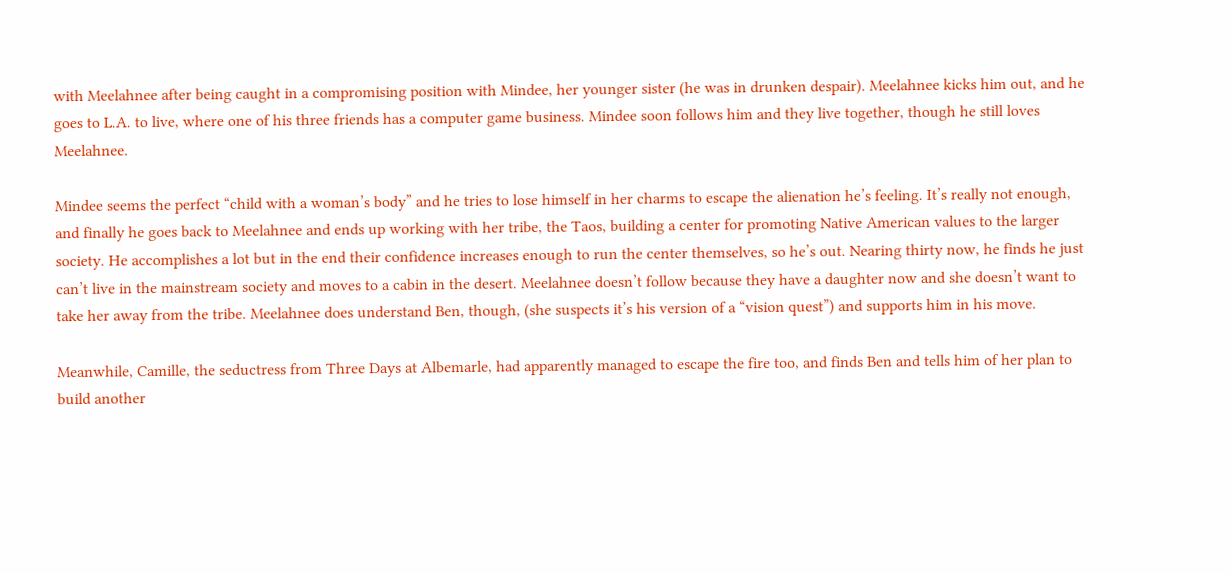with Meelahnee after being caught in a compromising position with Mindee, her younger sister (he was in drunken despair). Meelahnee kicks him out, and he goes to L.A. to live, where one of his three friends has a computer game business. Mindee soon follows him and they live together, though he still loves Meelahnee.

Mindee seems the perfect “child with a woman’s body” and he tries to lose himself in her charms to escape the alienation he’s feeling. It’s really not enough, and finally he goes back to Meelahnee and ends up working with her tribe, the Taos, building a center for promoting Native American values to the larger society. He accomplishes a lot but in the end their confidence increases enough to run the center themselves, so he’s out. Nearing thirty now, he finds he just can’t live in the mainstream society and moves to a cabin in the desert. Meelahnee doesn’t follow because they have a daughter now and she doesn’t want to take her away from the tribe. Meelahnee does understand Ben, though, (she suspects it’s his version of a “vision quest”) and supports him in his move.

Meanwhile, Camille, the seductress from Three Days at Albemarle, had apparently managed to escape the fire too, and finds Ben and tells him of her plan to build another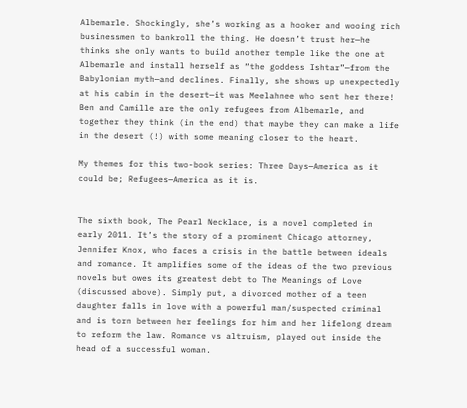Albemarle. Shockingly, she’s working as a hooker and wooing rich businessmen to bankroll the thing. He doesn’t trust her—he thinks she only wants to build another temple like the one at Albemarle and install herself as “the goddess Ishtar”—from the Babylonian myth—and declines. Finally, she shows up unexpectedly at his cabin in the desert—it was Meelahnee who sent her there! Ben and Camille are the only refugees from Albemarle, and together they think (in the end) that maybe they can make a life in the desert (!) with some meaning closer to the heart.

My themes for this two-book series: Three Days—America as it could be; Refugees—America as it is.


The sixth book, The Pearl Necklace, is a novel completed in early 2011. It’s the story of a prominent Chicago attorney, Jennifer Knox, who faces a crisis in the battle between ideals and romance. It amplifies some of the ideas of the two previous novels but owes its greatest debt to The Meanings of Love (discussed above). Simply put, a divorced mother of a teen daughter falls in love with a powerful man/suspected criminal and is torn between her feelings for him and her lifelong dream to reform the law. Romance vs altruism, played out inside the head of a successful woman.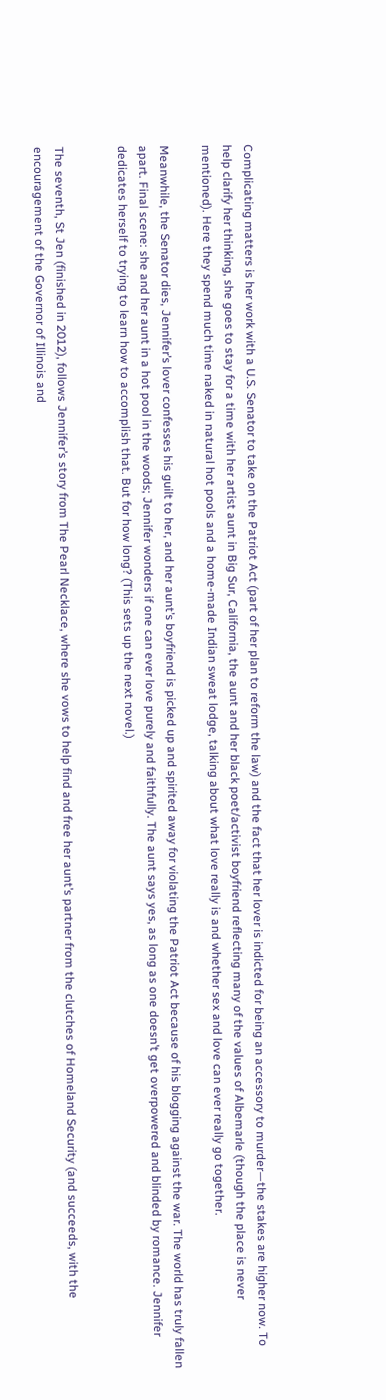Complicating matters is her work with a U.S. Senator to take on the Patriot Act (part of her plan to reform the law) and the fact that her lover is indicted for being an accessory to murder—the stakes are higher now. To help clarify her thinking, she goes to stay for a time with her artist aunt in Big Sur, California, the aunt and her black poet/activist boyfriend reflecting many of the values of Albemarle (though the place is never mentioned). Here they spend much time naked in natural hot pools and a home-made Indian sweat lodge, talking about what love really is and whether sex and love can ever really go together.

Meanwhile, the Senator dies, Jennifer’s lover confesses his guilt to her, and her aunt’s boyfriend is picked up and spirited away for violating the Patriot Act because of his blogging against the war. The world has truly fallen apart. Final scene: she and her aunt in a hot pool in the woods; Jennifer wonders if one can ever love purely and faithfully. The aunt says yes, as long as one doesn’t get overpowered and blinded by romance. Jennifer dedicates herself to trying to learn how to accomplish that. But for how long? (This sets up the next novel.)


The seventh, St Jen (finished in 2012), follows Jennifer’s story from The Pearl Necklace, where she vows to help find and free her aunt’s partner from the clutches of Homeland Security (and succeeds, with the encouragement of the Governor of Illinois and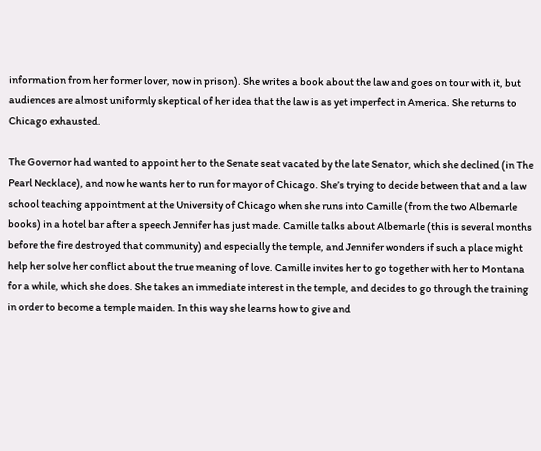information from her former lover, now in prison). She writes a book about the law and goes on tour with it, but audiences are almost uniformly skeptical of her idea that the law is as yet imperfect in America. She returns to Chicago exhausted.

The Governor had wanted to appoint her to the Senate seat vacated by the late Senator, which she declined (in The Pearl Necklace), and now he wants her to run for mayor of Chicago. She’s trying to decide between that and a law school teaching appointment at the University of Chicago when she runs into Camille (from the two Albemarle books) in a hotel bar after a speech Jennifer has just made. Camille talks about Albemarle (this is several months before the fire destroyed that community) and especially the temple, and Jennifer wonders if such a place might help her solve her conflict about the true meaning of love. Camille invites her to go together with her to Montana for a while, which she does. She takes an immediate interest in the temple, and decides to go through the training in order to become a temple maiden. In this way she learns how to give and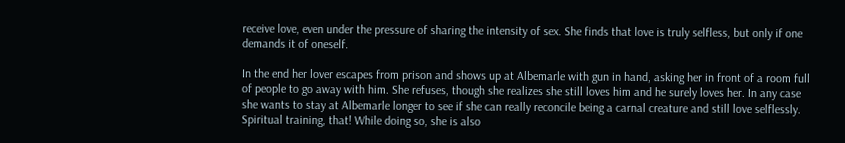receive love, even under the pressure of sharing the intensity of sex. She finds that love is truly selfless, but only if one demands it of oneself.

In the end her lover escapes from prison and shows up at Albemarle with gun in hand, asking her in front of a room full of people to go away with him. She refuses, though she realizes she still loves him and he surely loves her. In any case she wants to stay at Albemarle longer to see if she can really reconcile being a carnal creature and still love selflessly. Spiritual training, that! While doing so, she is also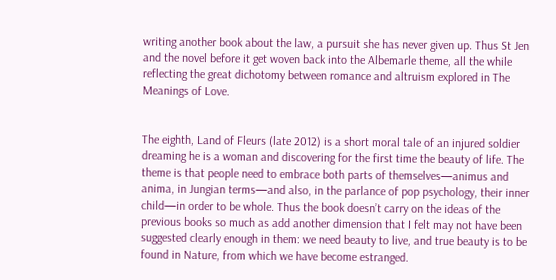writing another book about the law, a pursuit she has never given up. Thus St Jen and the novel before it get woven back into the Albemarle theme, all the while reflecting the great dichotomy between romance and altruism explored in The Meanings of Love.


The eighth, Land of Fleurs (late 2012) is a short moral tale of an injured soldier dreaming he is a woman and discovering for the first time the beauty of life. The theme is that people need to embrace both parts of themselves—animus and anima, in Jungian terms—and also, in the parlance of pop psychology, their inner child—in order to be whole. Thus the book doesn’t carry on the ideas of the previous books so much as add another dimension that I felt may not have been suggested clearly enough in them: we need beauty to live, and true beauty is to be found in Nature, from which we have become estranged.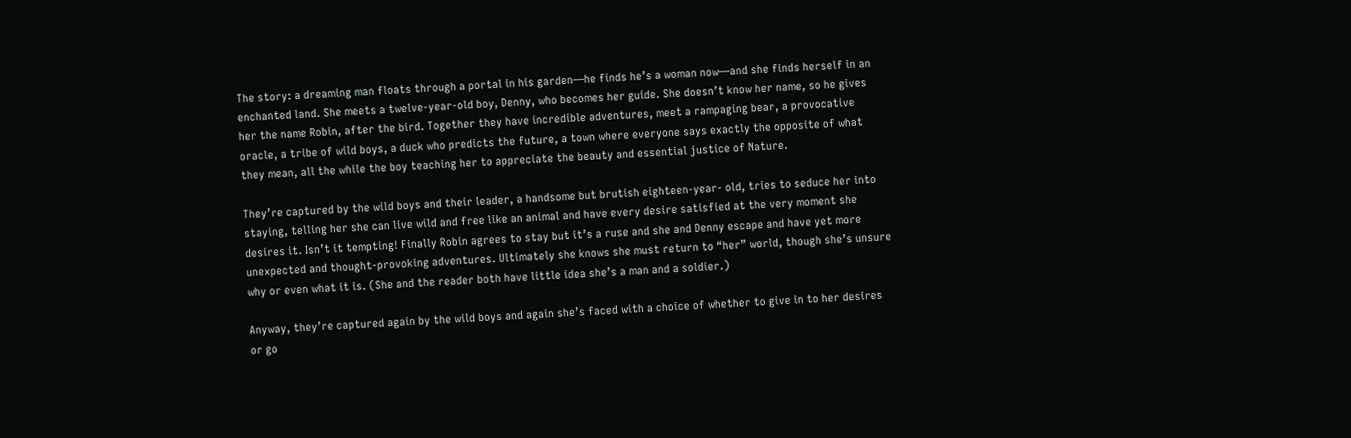The story: a dreaming man floats through a portal in his garden—he finds he’s a woman now—and she finds herself in an enchanted land. She meets a twelve-year-old boy, Denny, who becomes her guide. She doesn’t know her name, so he gives her the name Robin, after the bird. Together they have incredible adventures, meet a rampaging bear, a provocative oracle, a tribe of wild boys, a duck who predicts the future, a town where everyone says exactly the opposite of what they mean, all the while the boy teaching her to appreciate the beauty and essential justice of Nature.

They’re captured by the wild boys and their leader, a handsome but brutish eighteen-year- old, tries to seduce her into staying, telling her she can live wild and free like an animal and have every desire satisfied at the very moment she desires it. Isn’t it tempting! Finally Robin agrees to stay but it’s a ruse and she and Denny escape and have yet more unexpected and thought-provoking adventures. Ultimately she knows she must return to “her” world, though she’s unsure why or even what it is. (She and the reader both have little idea she’s a man and a soldier.)

Anyway, they’re captured again by the wild boys and again she’s faced with a choice of whether to give in to her desires or go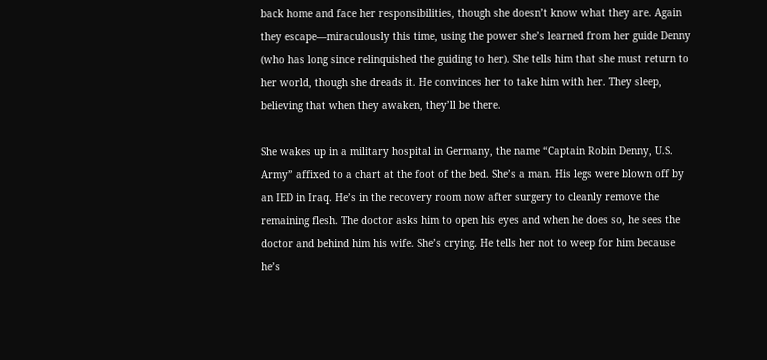back home and face her responsibilities, though she doesn’t know what they are. Again they escape—miraculously this time, using the power she’s learned from her guide Denny (who has long since relinquished the guiding to her). She tells him that she must return to her world, though she dreads it. He convinces her to take him with her. They sleep, believing that when they awaken, they’ll be there.

She wakes up in a military hospital in Germany, the name “Captain Robin Denny, U.S. Army” affixed to a chart at the foot of the bed. She’s a man. His legs were blown off by an IED in Iraq. He’s in the recovery room now after surgery to cleanly remove the remaining flesh. The doctor asks him to open his eyes and when he does so, he sees the doctor and behind him his wife. She’s crying. He tells her not to weep for him because he’s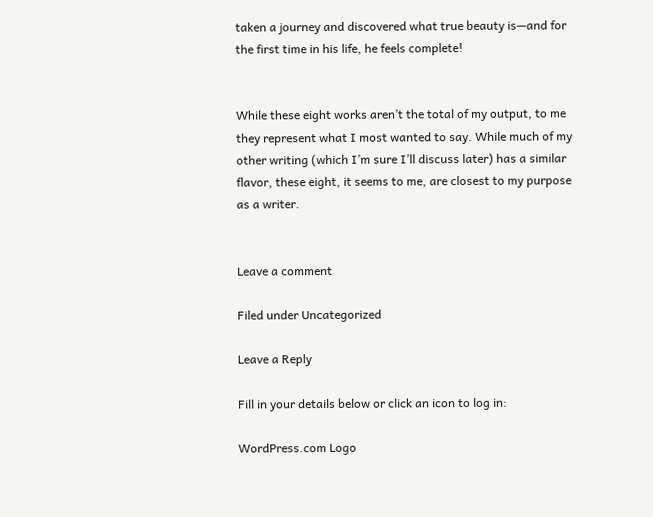taken a journey and discovered what true beauty is—and for the first time in his life, he feels complete!


While these eight works aren’t the total of my output, to me they represent what I most wanted to say. While much of my other writing (which I’m sure I’ll discuss later) has a similar flavor, these eight, it seems to me, are closest to my purpose as a writer.


Leave a comment

Filed under Uncategorized

Leave a Reply

Fill in your details below or click an icon to log in:

WordPress.com Logo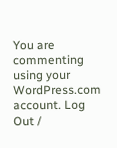You are commenting using your WordPress.com account. Log Out /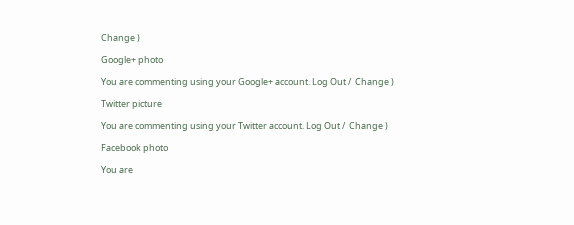Change )

Google+ photo

You are commenting using your Google+ account. Log Out /  Change )

Twitter picture

You are commenting using your Twitter account. Log Out /  Change )

Facebook photo

You are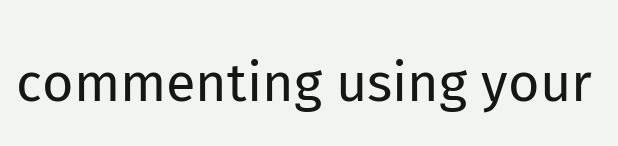commenting using your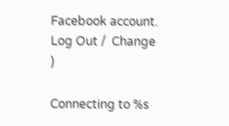Facebook account. Log Out /  Change )

Connecting to %s